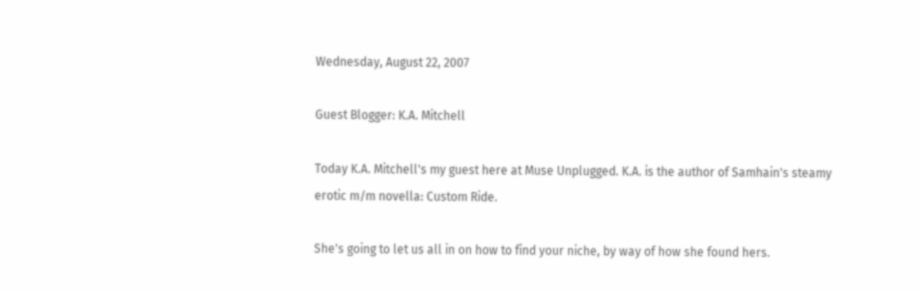Wednesday, August 22, 2007

Guest Blogger: K.A. Mitchell

Today K.A. Mitchell's my guest here at Muse Unplugged. K.A. is the author of Samhain's steamy erotic m/m novella: Custom Ride.

She's going to let us all in on how to find your niche, by way of how she found hers.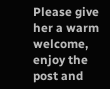Please give her a warm welcome, enjoy the post and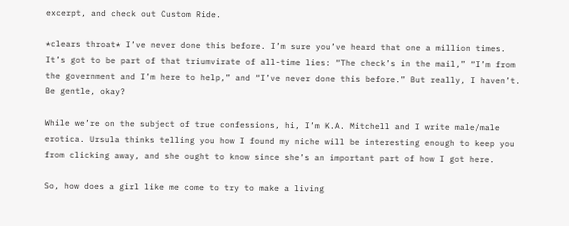excerpt, and check out Custom Ride.

*clears throat* I’ve never done this before. I’m sure you’ve heard that one a million times. It’s got to be part of that triumvirate of all-time lies: “The check’s in the mail,” “I’m from the government and I’m here to help,” and “I’ve never done this before.” But really, I haven’t. Be gentle, okay?

While we’re on the subject of true confessions, hi, I’m K.A. Mitchell and I write male/male erotica. Ursula thinks telling you how I found my niche will be interesting enough to keep you from clicking away, and she ought to know since she’s an important part of how I got here.

So, how does a girl like me come to try to make a living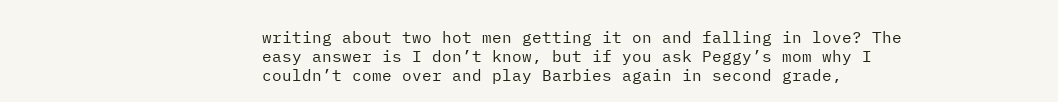writing about two hot men getting it on and falling in love? The easy answer is I don’t know, but if you ask Peggy’s mom why I couldn’t come over and play Barbies again in second grade,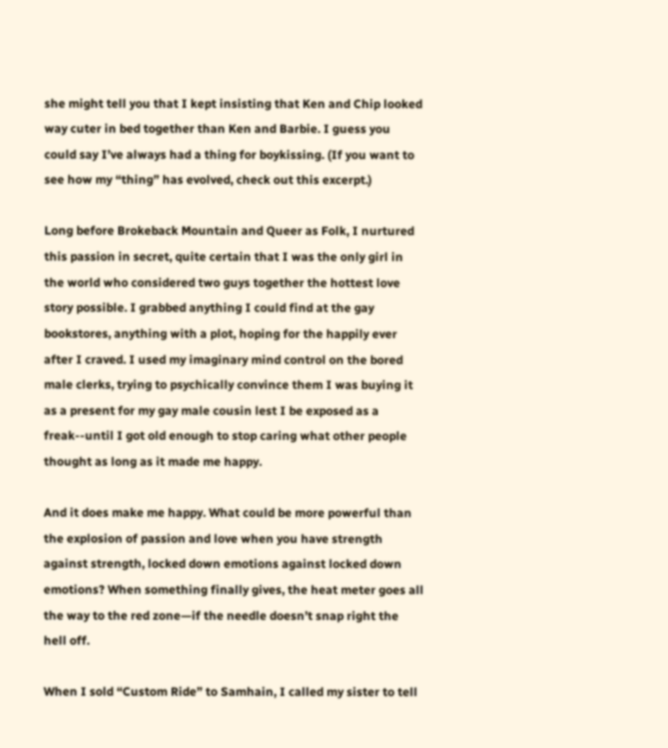she might tell you that I kept insisting that Ken and Chip looked way cuter in bed together than Ken and Barbie. I guess you could say I’ve always had a thing for boykissing. (If you want to see how my “thing” has evolved, check out this excerpt.)

Long before Brokeback Mountain and Queer as Folk, I nurtured this passion in secret, quite certain that I was the only girl in the world who considered two guys together the hottest love story possible. I grabbed anything I could find at the gay bookstores, anything with a plot, hoping for the happily ever after I craved. I used my imaginary mind control on the bored male clerks, trying to psychically convince them I was buying it as a present for my gay male cousin lest I be exposed as a freak--until I got old enough to stop caring what other people thought as long as it made me happy.

And it does make me happy. What could be more powerful than the explosion of passion and love when you have strength against strength, locked down emotions against locked down emotions? When something finally gives, the heat meter goes all the way to the red zone—if the needle doesn’t snap right the hell off.

When I sold “Custom Ride” to Samhain, I called my sister to tell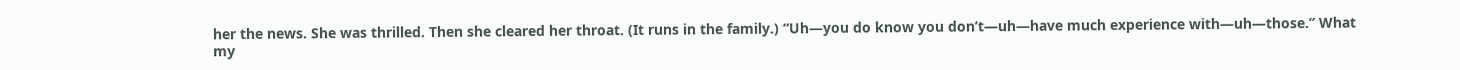her the news. She was thrilled. Then she cleared her throat. (It runs in the family.) “Uh—you do know you don’t—uh—have much experience with—uh—those.” What my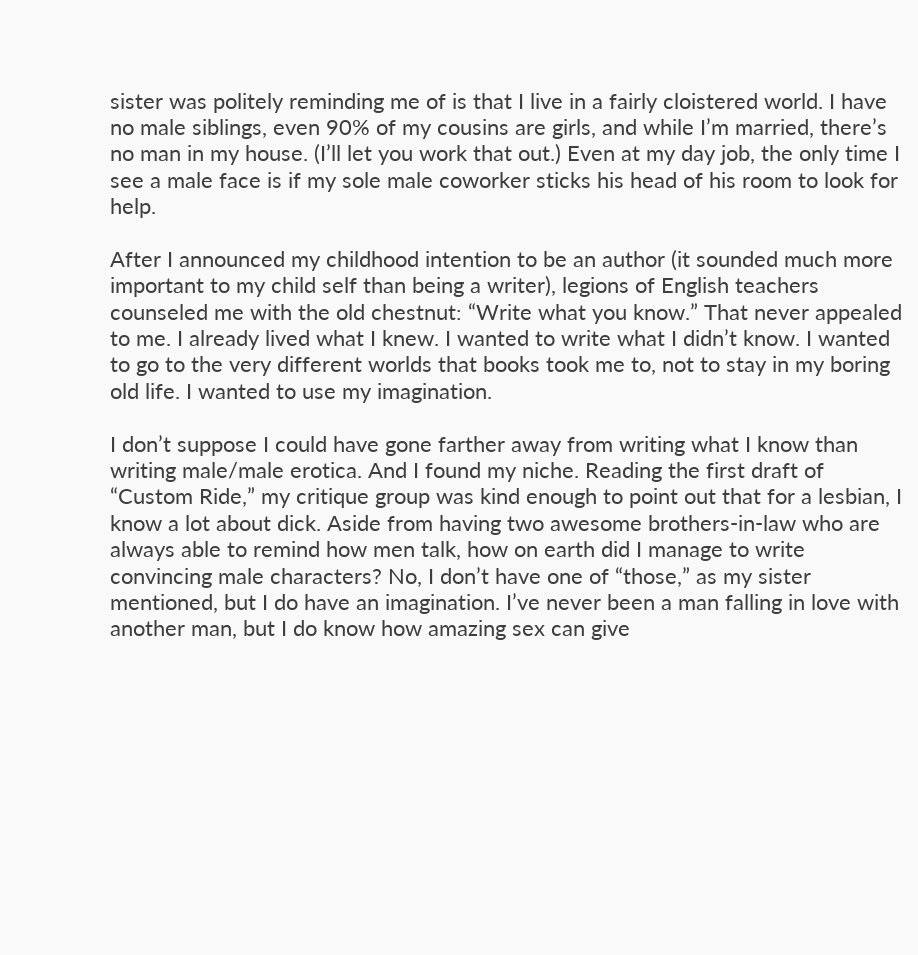sister was politely reminding me of is that I live in a fairly cloistered world. I have no male siblings, even 90% of my cousins are girls, and while I’m married, there’s no man in my house. (I’ll let you work that out.) Even at my day job, the only time I see a male face is if my sole male coworker sticks his head of his room to look for help.

After I announced my childhood intention to be an author (it sounded much more important to my child self than being a writer), legions of English teachers counseled me with the old chestnut: “Write what you know.” That never appealed to me. I already lived what I knew. I wanted to write what I didn’t know. I wanted to go to the very different worlds that books took me to, not to stay in my boring old life. I wanted to use my imagination.

I don’t suppose I could have gone farther away from writing what I know than writing male/male erotica. And I found my niche. Reading the first draft of “Custom Ride,” my critique group was kind enough to point out that for a lesbian, I know a lot about dick. Aside from having two awesome brothers-in-law who are always able to remind how men talk, how on earth did I manage to write convincing male characters? No, I don’t have one of “those,” as my sister mentioned, but I do have an imagination. I’ve never been a man falling in love with another man, but I do know how amazing sex can give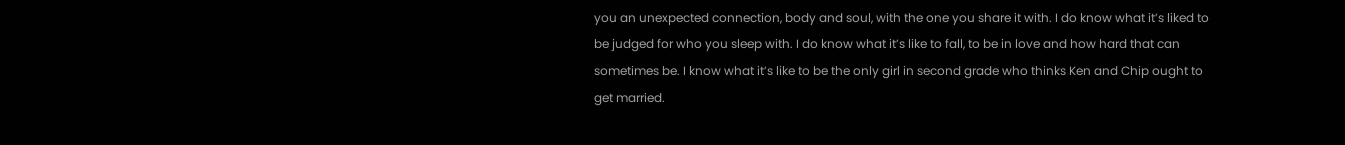you an unexpected connection, body and soul, with the one you share it with. I do know what it’s liked to be judged for who you sleep with. I do know what it’s like to fall, to be in love and how hard that can sometimes be. I know what it’s like to be the only girl in second grade who thinks Ken and Chip ought to get married.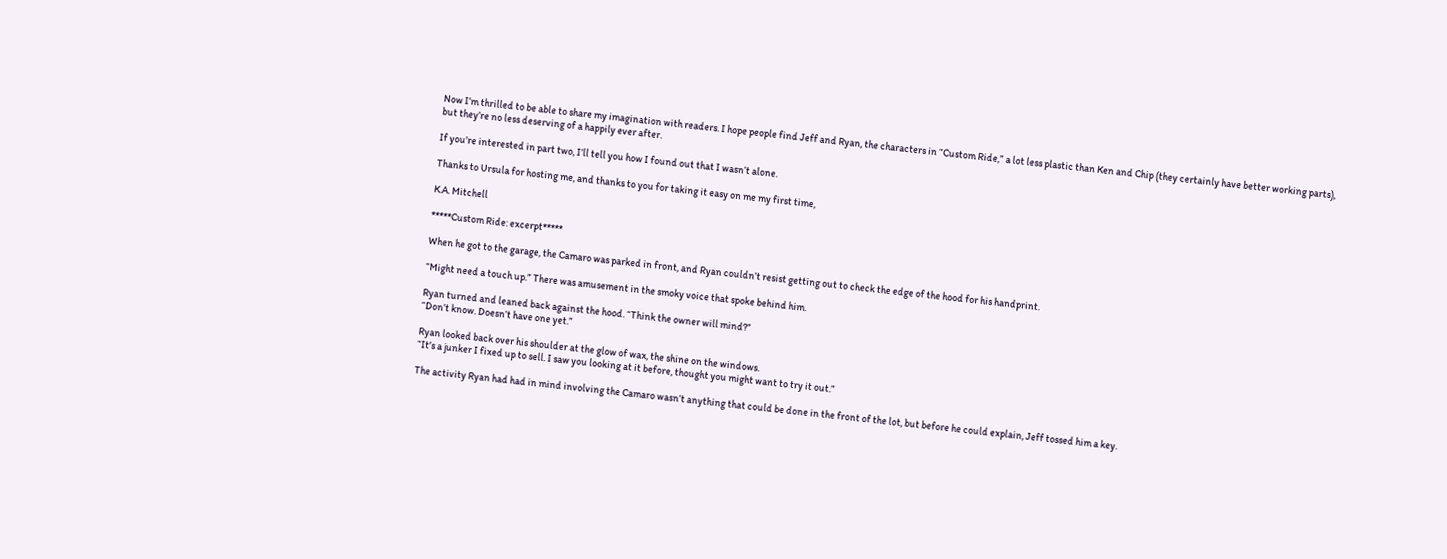Now I’m thrilled to be able to share my imagination with readers. I hope people find Jeff and Ryan, the characters in “Custom Ride,” a lot less plastic than Ken and Chip (they certainly have better working parts), but they’re no less deserving of a happily ever after.

If you’re interested in part two, I’ll tell you how I found out that I wasn’t alone.

Thanks to Ursula for hosting me, and thanks to you for taking it easy on me my first time,

K.A. Mitchell

*****Custom Ride: excerpt*****

When he got to the garage, the Camaro was parked in front, and Ryan couldn’t resist getting out to check the edge of the hood for his handprint.

“Might need a touch up.” There was amusement in the smoky voice that spoke behind him.

Ryan turned and leaned back against the hood. “Think the owner will mind?”
“Don’t know. Doesn’t have one yet.”

Ryan looked back over his shoulder at the glow of wax, the shine on the windows.
“It’s a junker I fixed up to sell. I saw you looking at it before, thought you might want to try it out.”

The activity Ryan had had in mind involving the Camaro wasn’t anything that could be done in the front of the lot, but before he could explain, Jeff tossed him a key.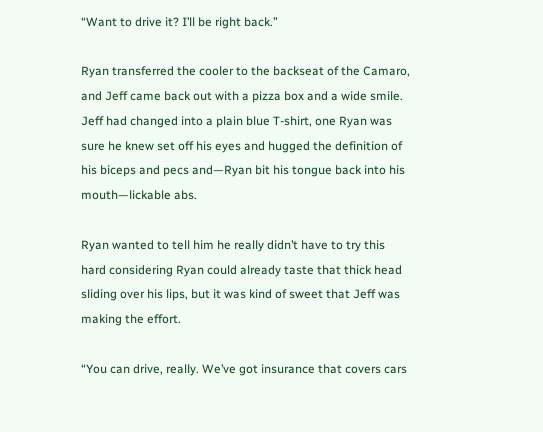“Want to drive it? I’ll be right back.”

Ryan transferred the cooler to the backseat of the Camaro, and Jeff came back out with a pizza box and a wide smile. Jeff had changed into a plain blue T-shirt, one Ryan was sure he knew set off his eyes and hugged the definition of his biceps and pecs and—Ryan bit his tongue back into his mouth—lickable abs.

Ryan wanted to tell him he really didn’t have to try this hard considering Ryan could already taste that thick head sliding over his lips, but it was kind of sweet that Jeff was making the effort.

“You can drive, really. We’ve got insurance that covers cars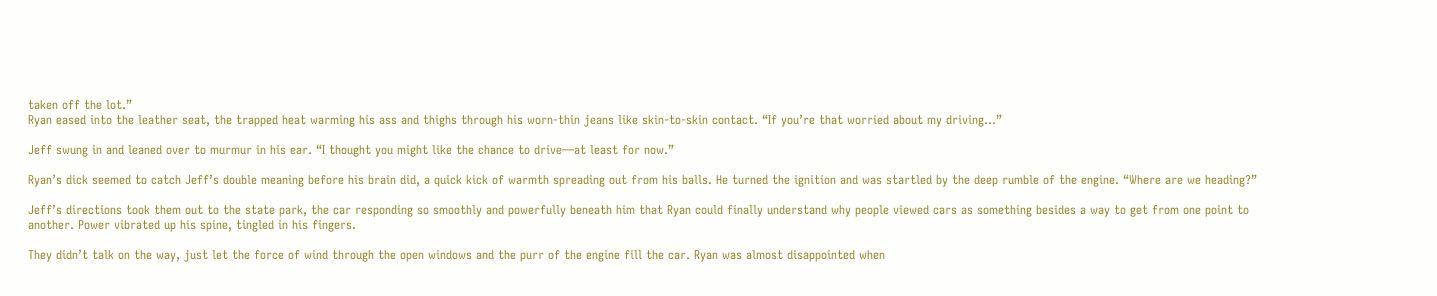taken off the lot.”
Ryan eased into the leather seat, the trapped heat warming his ass and thighs through his worn-thin jeans like skin-to-skin contact. “If you’re that worried about my driving…”

Jeff swung in and leaned over to murmur in his ear. “I thought you might like the chance to drive—at least for now.”

Ryan’s dick seemed to catch Jeff’s double meaning before his brain did, a quick kick of warmth spreading out from his balls. He turned the ignition and was startled by the deep rumble of the engine. “Where are we heading?”

Jeff’s directions took them out to the state park, the car responding so smoothly and powerfully beneath him that Ryan could finally understand why people viewed cars as something besides a way to get from one point to another. Power vibrated up his spine, tingled in his fingers.

They didn’t talk on the way, just let the force of wind through the open windows and the purr of the engine fill the car. Ryan was almost disappointed when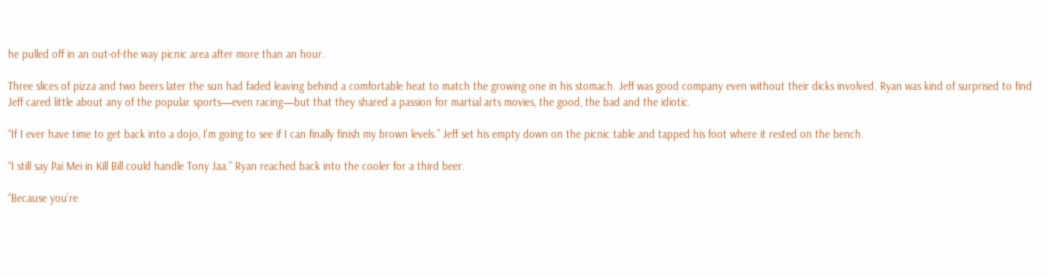he pulled off in an out-of-the way picnic area after more than an hour.

Three slices of pizza and two beers later the sun had faded leaving behind a comfortable heat to match the growing one in his stomach. Jeff was good company even without their dicks involved. Ryan was kind of surprised to find Jeff cared little about any of the popular sports—even racing—but that they shared a passion for martial arts movies, the good, the bad and the idiotic.

“If I ever have time to get back into a dojo, I’m going to see if I can finally finish my brown levels.” Jeff set his empty down on the picnic table and tapped his foot where it rested on the bench.

“I still say Pai Mei in Kill Bill could handle Tony Jaa.” Ryan reached back into the cooler for a third beer.

“Because you’re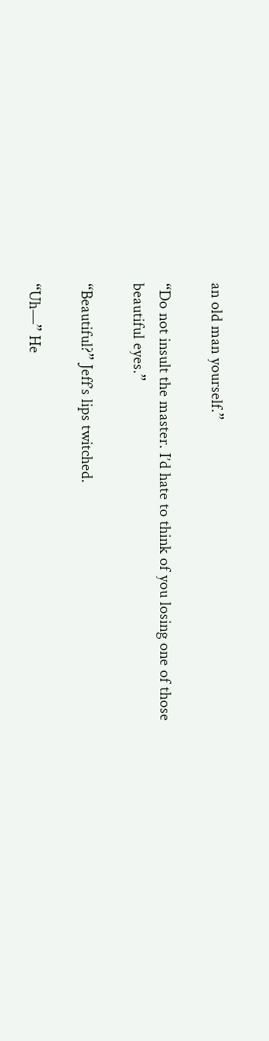an old man yourself.”

“Do not insult the master. I’d hate to think of you losing one of those beautiful eyes.”

“Beautiful?” Jeff’s lips twitched.

“Uh—” He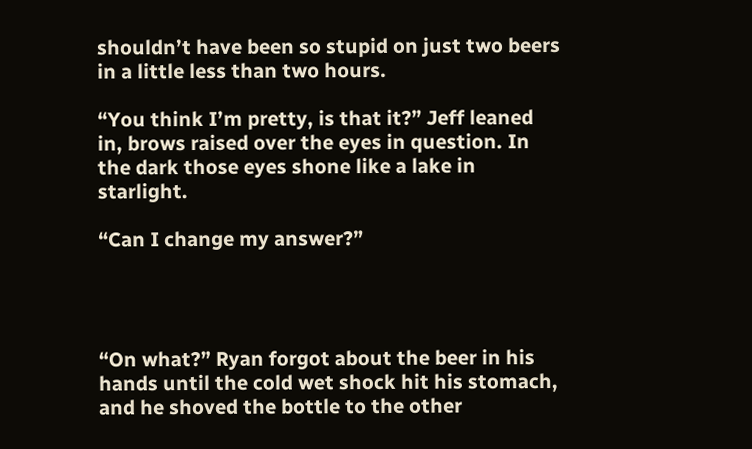shouldn’t have been so stupid on just two beers in a little less than two hours.

“You think I’m pretty, is that it?” Jeff leaned in, brows raised over the eyes in question. In the dark those eyes shone like a lake in starlight.

“Can I change my answer?”




“On what?” Ryan forgot about the beer in his hands until the cold wet shock hit his stomach, and he shoved the bottle to the other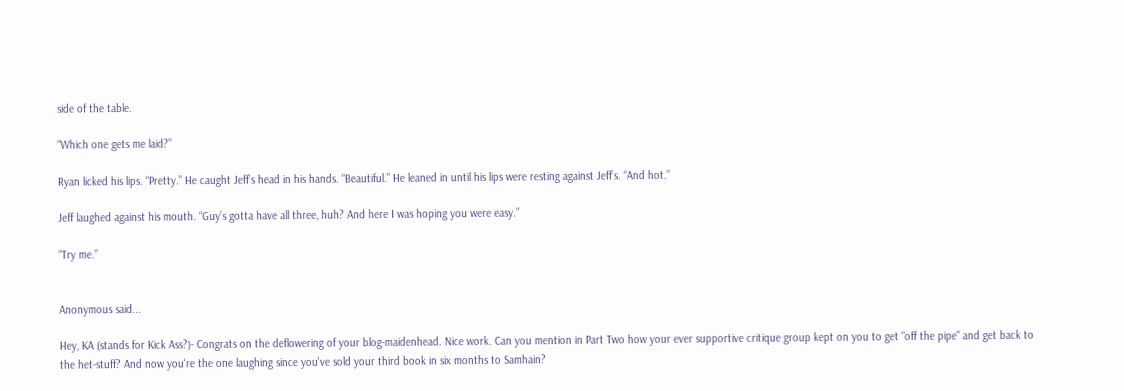side of the table.

“Which one gets me laid?”

Ryan licked his lips. “Pretty.” He caught Jeff’s head in his hands. “Beautiful.” He leaned in until his lips were resting against Jeff’s. “And hot.”

Jeff laughed against his mouth. “Guy’s gotta have all three, huh? And here I was hoping you were easy.”

“Try me.”


Anonymous said...

Hey, KA (stands for Kick Ass?)- Congrats on the deflowering of your blog-maidenhead. Nice work. Can you mention in Part Two how your ever supportive critique group kept on you to get "off the pipe" and get back to the het-stuff? And now you're the one laughing since you've sold your third book in six months to Samhain?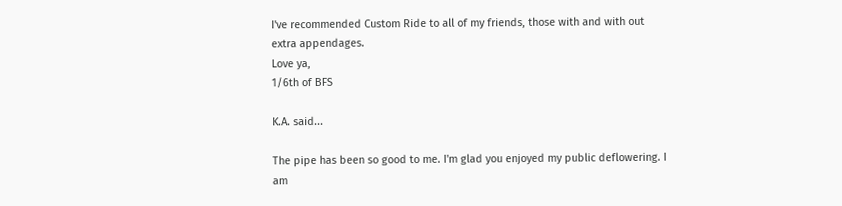I've recommended Custom Ride to all of my friends, those with and with out extra appendages.
Love ya,
1/6th of BFS

K.A. said...

The pipe has been so good to me. I'm glad you enjoyed my public deflowering. I am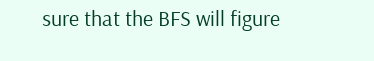sure that the BFS will figure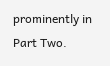prominently in Part Two.